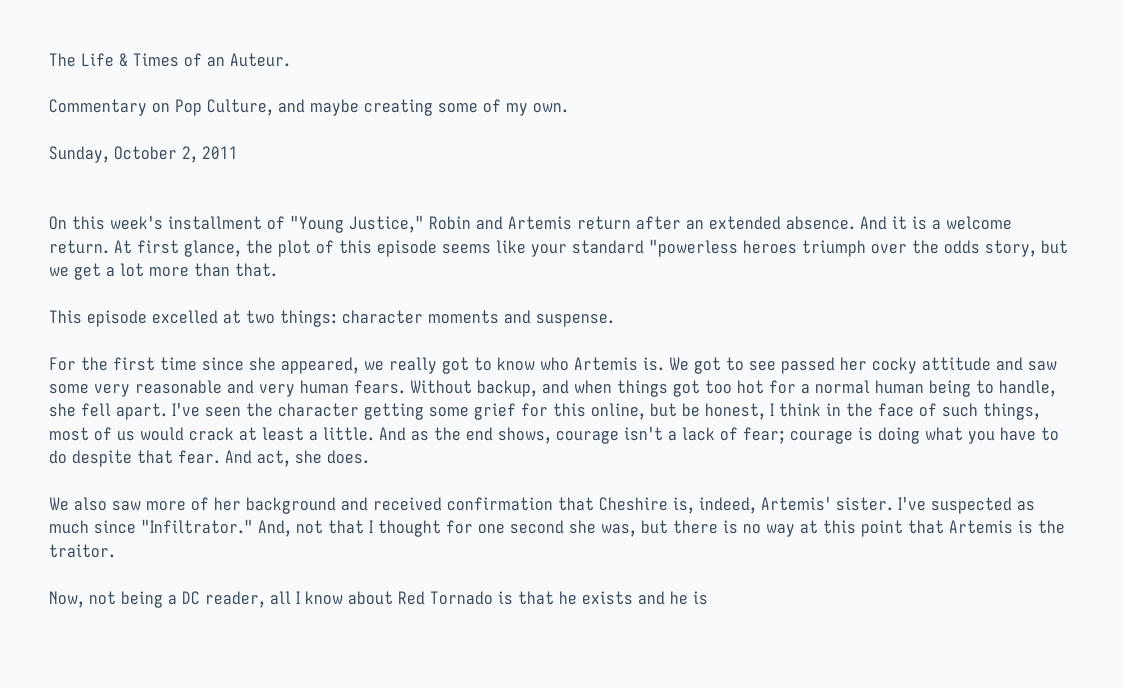The Life & Times of an Auteur.

Commentary on Pop Culture, and maybe creating some of my own.

Sunday, October 2, 2011


On this week's installment of "Young Justice," Robin and Artemis return after an extended absence. And it is a welcome return. At first glance, the plot of this episode seems like your standard "powerless heroes triumph over the odds story, but we get a lot more than that.

This episode excelled at two things: character moments and suspense.

For the first time since she appeared, we really got to know who Artemis is. We got to see passed her cocky attitude and saw some very reasonable and very human fears. Without backup, and when things got too hot for a normal human being to handle, she fell apart. I've seen the character getting some grief for this online, but be honest, I think in the face of such things, most of us would crack at least a little. And as the end shows, courage isn't a lack of fear; courage is doing what you have to do despite that fear. And act, she does.

We also saw more of her background and received confirmation that Cheshire is, indeed, Artemis' sister. I've suspected as much since "Infiltrator." And, not that I thought for one second she was, but there is no way at this point that Artemis is the traitor.

Now, not being a DC reader, all I know about Red Tornado is that he exists and he is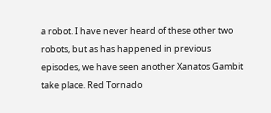a robot. I have never heard of these other two robots, but as has happened in previous episodes, we have seen another Xanatos Gambit take place. Red Tornado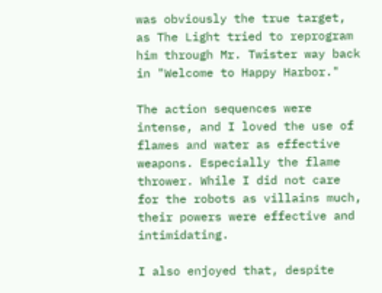was obviously the true target, as The Light tried to reprogram him through Mr. Twister way back in "Welcome to Happy Harbor."

The action sequences were intense, and I loved the use of flames and water as effective weapons. Especially the flame thrower. While I did not care for the robots as villains much, their powers were effective and intimidating.

I also enjoyed that, despite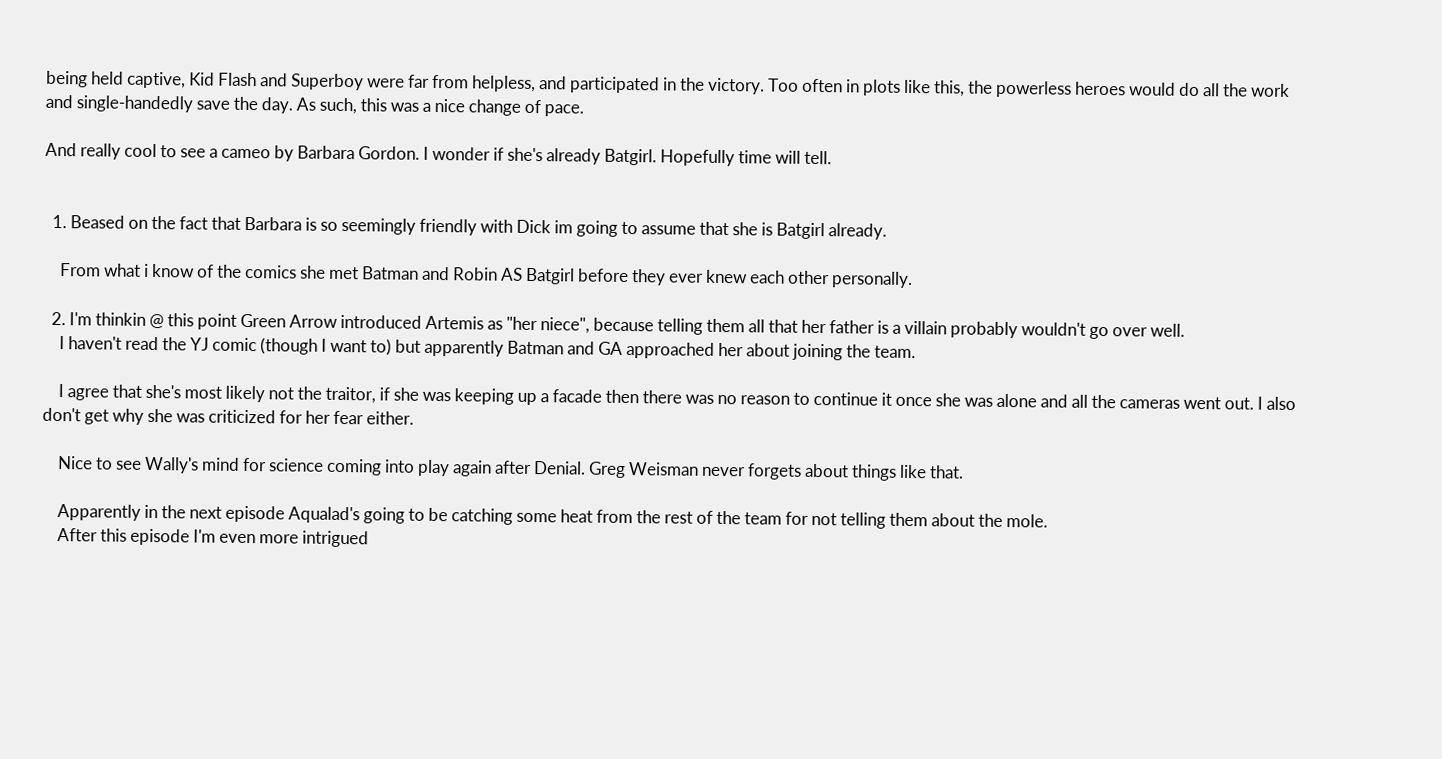being held captive, Kid Flash and Superboy were far from helpless, and participated in the victory. Too often in plots like this, the powerless heroes would do all the work and single-handedly save the day. As such, this was a nice change of pace.

And really cool to see a cameo by Barbara Gordon. I wonder if she's already Batgirl. Hopefully time will tell.


  1. Beased on the fact that Barbara is so seemingly friendly with Dick im going to assume that she is Batgirl already.

    From what i know of the comics she met Batman and Robin AS Batgirl before they ever knew each other personally.

  2. I'm thinkin @ this point Green Arrow introduced Artemis as "her niece", because telling them all that her father is a villain probably wouldn't go over well.
    I haven't read the YJ comic (though I want to) but apparently Batman and GA approached her about joining the team.

    I agree that she's most likely not the traitor, if she was keeping up a facade then there was no reason to continue it once she was alone and all the cameras went out. I also don't get why she was criticized for her fear either.

    Nice to see Wally's mind for science coming into play again after Denial. Greg Weisman never forgets about things like that.

    Apparently in the next episode Aqualad's going to be catching some heat from the rest of the team for not telling them about the mole.
    After this episode I'm even more intrigued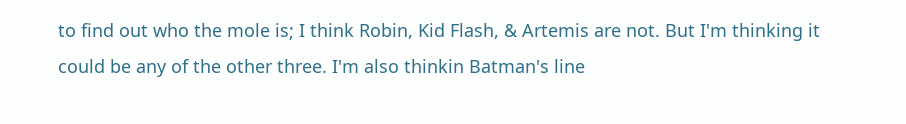to find out who the mole is; I think Robin, Kid Flash, & Artemis are not. But I'm thinking it could be any of the other three. I'm also thinkin Batman's line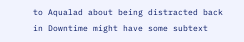to Aqualad about being distracted back in Downtime might have some subtext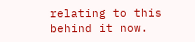relating to this behind it now.